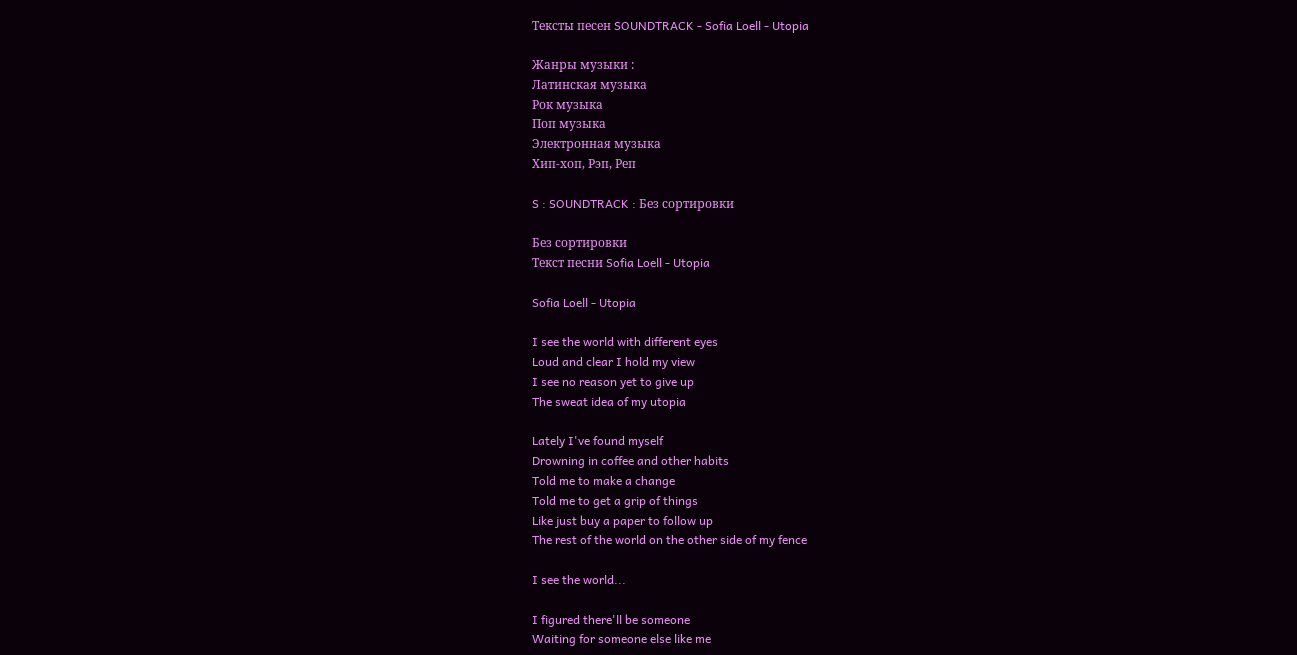Тексты песен SOUNDTRACK - Sofia Loell - Utopia

Жанры музыки :
Латинская музыка
Рок музыка
Поп музыка
Электронная музыка
Хип-хоп, Рэп, Реп

S : SOUNDTRACK : Без сортировки

Без сортировки
Текст песни Sofia Loell - Utopia

Sofia Loell - Utopia

I see the world with different eyes
Loud and clear I hold my view
I see no reason yet to give up
The sweat idea of my utopia

Lately I've found myself
Drowning in coffee and other habits
Told me to make a change
Told me to get a grip of things
Like just buy a paper to follow up
The rest of the world on the other side of my fence

I see the world...

I figured there'll be someone
Waiting for someone else like me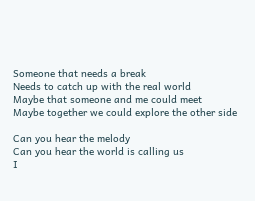Someone that needs a break
Needs to catch up with the real world
Maybe that someone and me could meet
Maybe together we could explore the other side

Can you hear the melody
Can you hear the world is calling us
I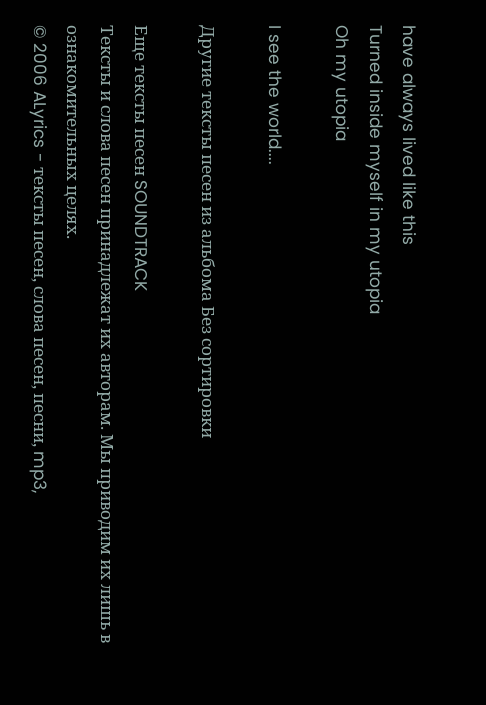have always lived like this
Turned inside myself in my utopia
Oh my utopia

I see the world....

Другие тексты песен из альбома Без сортировки

Еще тексты песен SOUNDTRACK
Тексты и слова песен принадлежат их авторам. Мы приводим их лишь в ознакомительных целях.
© 2006 ALyrics - тексты песен, слова песен, песни, mp3,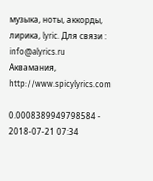музыка, ноты, аккорды, лирика, lyric. Для связи : info@alyrics.ru Аквамания, http://www.spicylyrics.com

0.0008389949798584 - 2018-07-21 07:34